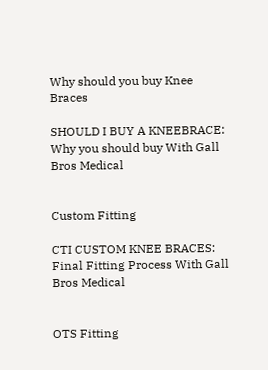Why should you buy Knee Braces

SHOULD I BUY A KNEEBRACE: Why you should buy With Gall Bros Medical


Custom Fitting

CTI CUSTOM KNEE BRACES: Final Fitting Process With Gall Bros Medical


OTS Fitting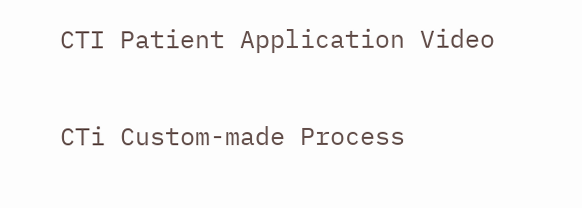CTI Patient Application Video


CTi Custom-made Process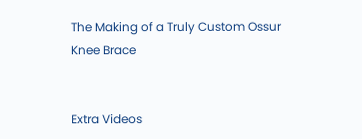The Making of a Truly Custom Ossur Knee Brace


Extra Videos